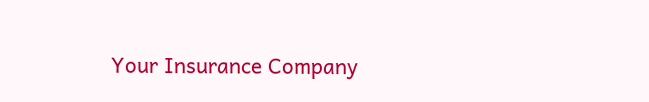Your Insurance Company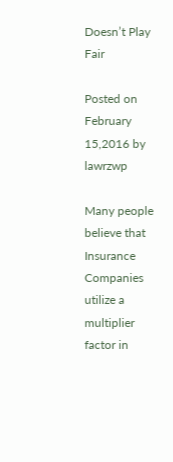Doesn’t Play Fair

Posted on February 15,2016 by lawrzwp

Many people believe that Insurance Companies utilize a multiplier factor in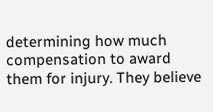determining how much compensation to award them for injury. They believe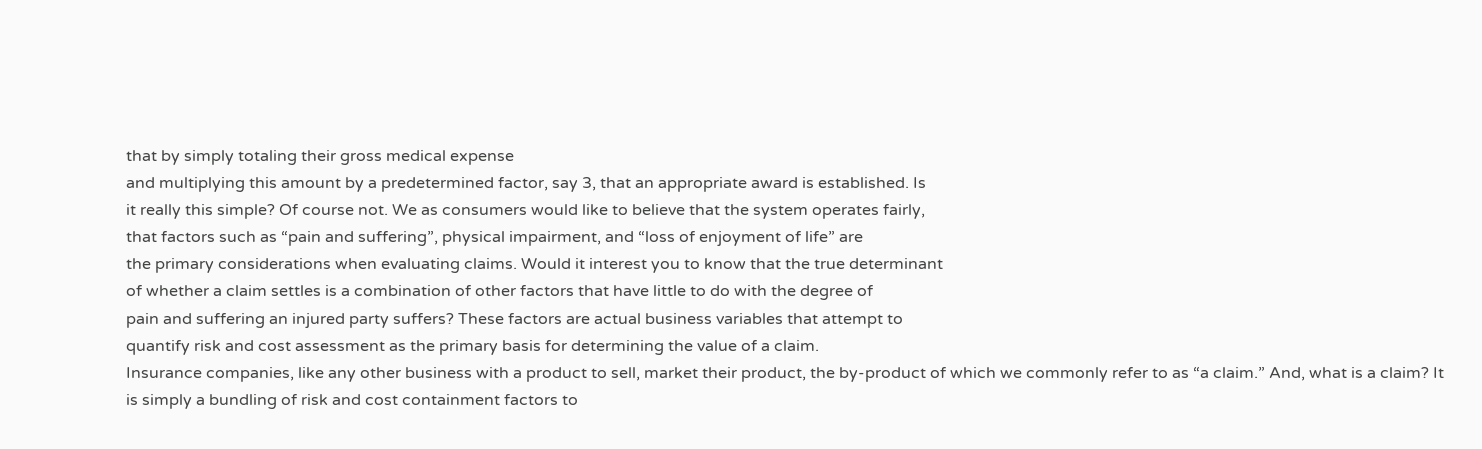that by simply totaling their gross medical expense
and multiplying this amount by a predetermined factor, say 3, that an appropriate award is established. Is
it really this simple? Of course not. We as consumers would like to believe that the system operates fairly,
that factors such as “pain and suffering”, physical impairment, and “loss of enjoyment of life” are
the primary considerations when evaluating claims. Would it interest you to know that the true determinant
of whether a claim settles is a combination of other factors that have little to do with the degree of
pain and suffering an injured party suffers? These factors are actual business variables that attempt to
quantify risk and cost assessment as the primary basis for determining the value of a claim.
Insurance companies, like any other business with a product to sell, market their product, the by-product of which we commonly refer to as “a claim.” And, what is a claim? It is simply a bundling of risk and cost containment factors to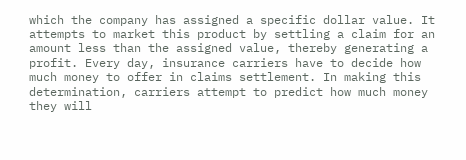which the company has assigned a specific dollar value. It attempts to market this product by settling a claim for an amount less than the assigned value, thereby generating a profit. Every day, insurance carriers have to decide how much money to offer in claims settlement. In making this
determination, carriers attempt to predict how much money they will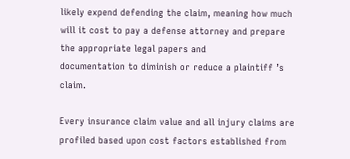likely expend defending the claim, meaning how much will it cost to pay a defense attorney and prepare the appropriate legal papers and
documentation to diminish or reduce a plaintiff ’s claim.

Every insurance claim value and all injury claims are profiled based upon cost factors established from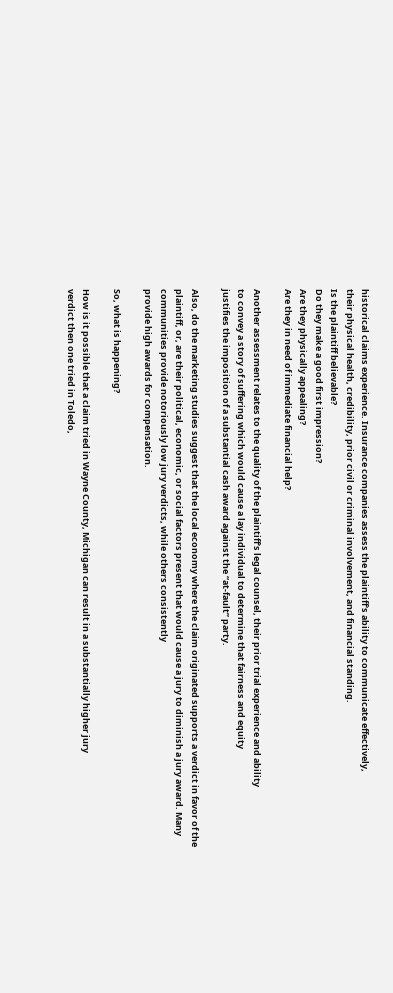historical claims experience. Insurance companies assess the plaintiff‘s ability to communicate effectively,
their physical health, credibility, prior civil or criminal involvement, and financial standing.
Is the plaintiff believable?
Do they make a good first impression?
Are they physically appealing?
Are they in need of immediate financial help?

Another assessment relates to the quality of the plaintiff’s legal counsel, their prior trial experience and ability
to convey a story of suffering which would cause a lay individual to determine that fairness and equity
justifies the imposition of a substantial cash award against the “at-fault” party.

Also, do the marketing studies suggest that the local economy where the claim originated supports a verdict in favor of the plaintiff, or, are their political, economic, or social factors present that would cause a jury to diminish a jury award. Many communities provide notoriously low jury verdicts, while others consistently
provide high awards for compensation.

So, what is happening?

How is it possible that a claim tried in Wayne County, Michigan can result in a substantially higher jury
verdict then one tried in Toledo,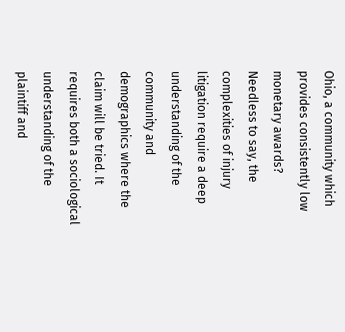Ohio, a community which provides consistently low monetary awards?
Needless to say, the complexities of injury litigation require a deep understanding of the community and
demographics where the claim will be tried. It requires both a sociological understanding of the plaintiff and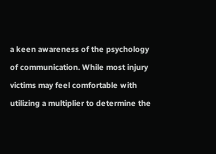a keen awareness of the psychology of communication. While most injury victims may feel comfortable with utilizing a multiplier to determine the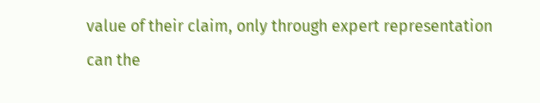value of their claim, only through expert representation
can the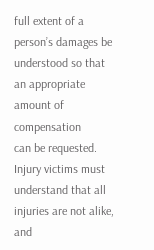full extent of a person’s damages be understood so that an appropriate amount of compensation
can be requested. Injury victims must understand that all injuries are not alike, and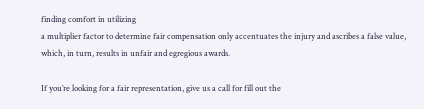finding comfort in utilizing
a multiplier factor to determine fair compensation only accentuates the injury and ascribes a false value, which, in turn, results in unfair and egregious awards.

If you’re looking for a fair representation, give us a call for fill out the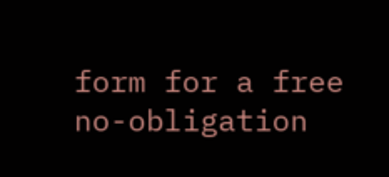form for a free no-obligation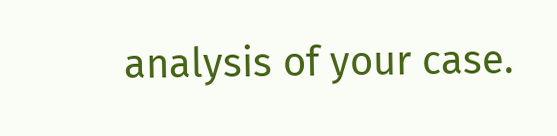analysis of your case.